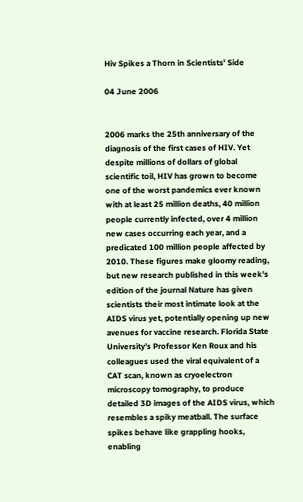Hiv Spikes a Thorn in Scientists' Side

04 June 2006


2006 marks the 25th anniversary of the diagnosis of the first cases of HIV. Yet despite millions of dollars of global scientific toil, HIV has grown to become one of the worst pandemics ever known with at least 25 million deaths, 40 million people currently infected, over 4 million new cases occurring each year, and a predicated 100 million people affected by 2010. These figures make gloomy reading, but new research published in this week's edition of the journal Nature has given scientists their most intimate look at the AIDS virus yet, potentially opening up new avenues for vaccine research. Florida State University's Professor Ken Roux and his colleagues used the viral equivalent of a CAT scan, known as cryoelectron microscopy tomography, to produce detailed 3D images of the AIDS virus, which resembles a spiky meatball. The surface spikes behave like grappling hooks, enabling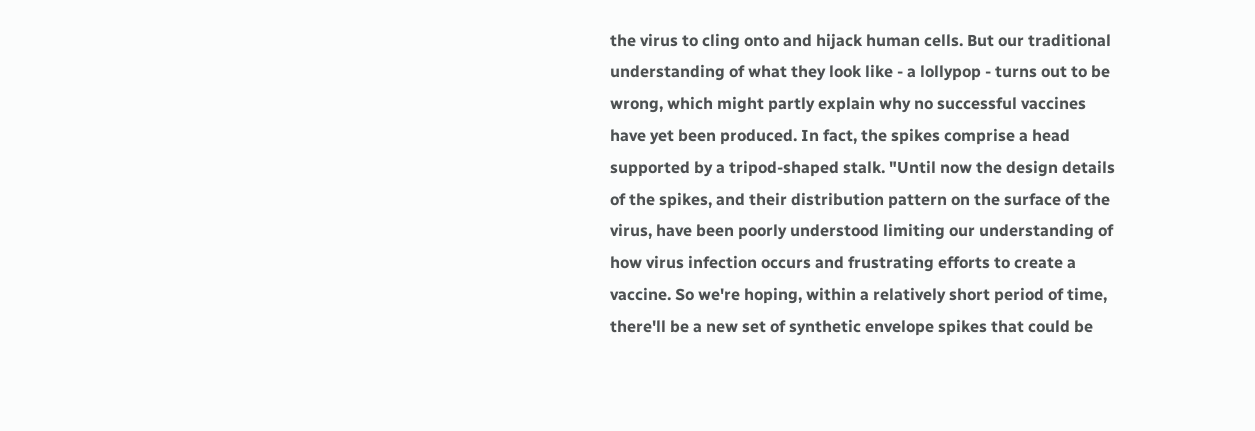the virus to cling onto and hijack human cells. But our traditional understanding of what they look like - a lollypop - turns out to be wrong, which might partly explain why no successful vaccines have yet been produced. In fact, the spikes comprise a head supported by a tripod-shaped stalk. "Until now the design details of the spikes, and their distribution pattern on the surface of the virus, have been poorly understood limiting our understanding of how virus infection occurs and frustrating efforts to create a vaccine. So we're hoping, within a relatively short period of time, there'll be a new set of synthetic envelope spikes that could be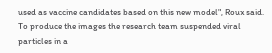used as vaccine candidates based on this new model", Roux said. To produce the images the research team suspended viral particles in a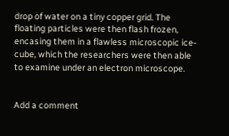drop of water on a tiny copper grid. The floating particles were then flash frozen, encasing them in a flawless microscopic ice-cube, which the researchers were then able to examine under an electron microscope.


Add a comment